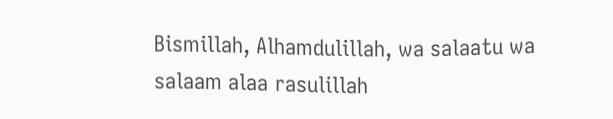Bismillah, Alhamdulillah, wa salaatu wa salaam alaa rasulillah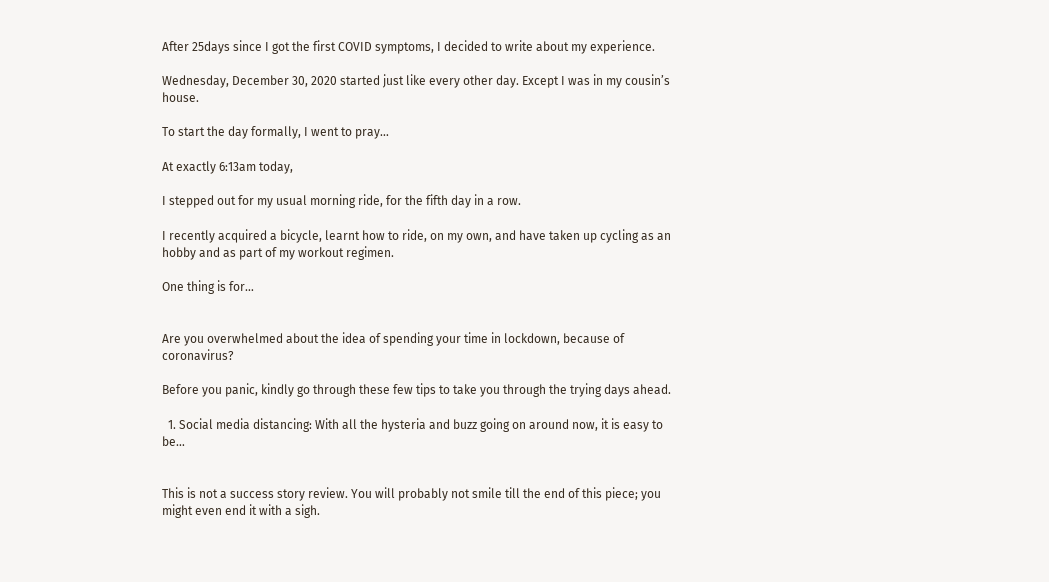After 25days since I got the first COVID symptoms, I decided to write about my experience.

Wednesday, December 30, 2020 started just like every other day. Except I was in my cousin’s house.

To start the day formally, I went to pray…

At exactly 6:13am today,

I stepped out for my usual morning ride, for the fifth day in a row.

I recently acquired a bicycle, learnt how to ride, on my own, and have taken up cycling as an hobby and as part of my workout regimen.

One thing is for…


Are you overwhelmed about the idea of spending your time in lockdown, because of coronavirus?

Before you panic, kindly go through these few tips to take you through the trying days ahead.

  1. Social media distancing: With all the hysteria and buzz going on around now, it is easy to be…


This is not a success story review. You will probably not smile till the end of this piece; you might even end it with a sigh.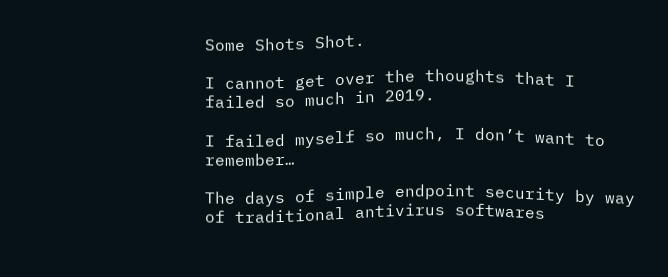Some Shots Shot.

I cannot get over the thoughts that I failed so much in 2019.

I failed myself so much, I don’t want to remember…

The days of simple endpoint security by way of traditional antivirus softwares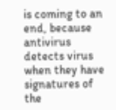is coming to an end, because antivirus detects virus when they have signatures of the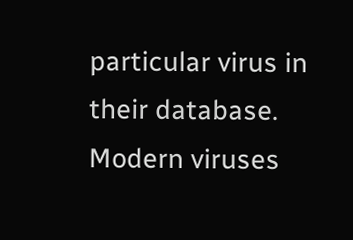particular virus in their database. Modern viruses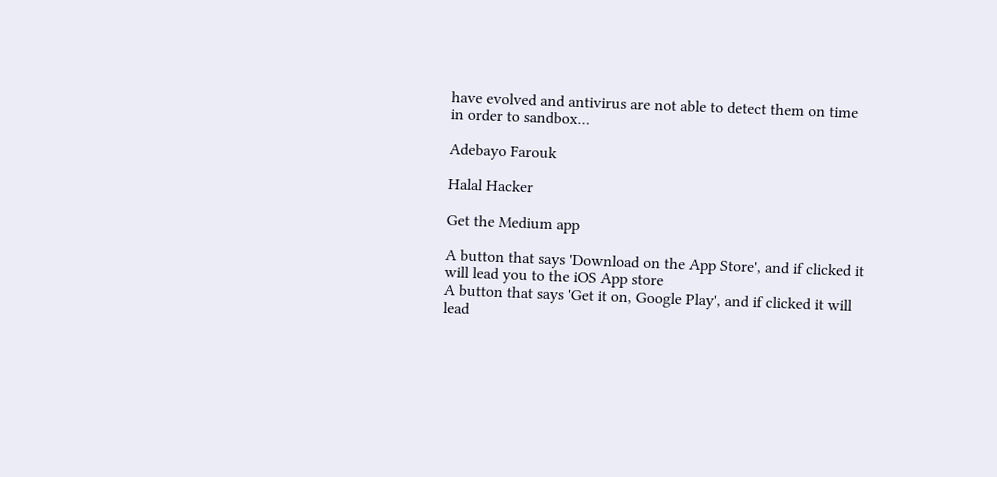have evolved and antivirus are not able to detect them on time in order to sandbox…

Adebayo Farouk

Halal Hacker

Get the Medium app

A button that says 'Download on the App Store', and if clicked it will lead you to the iOS App store
A button that says 'Get it on, Google Play', and if clicked it will lead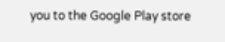you to the Google Play store